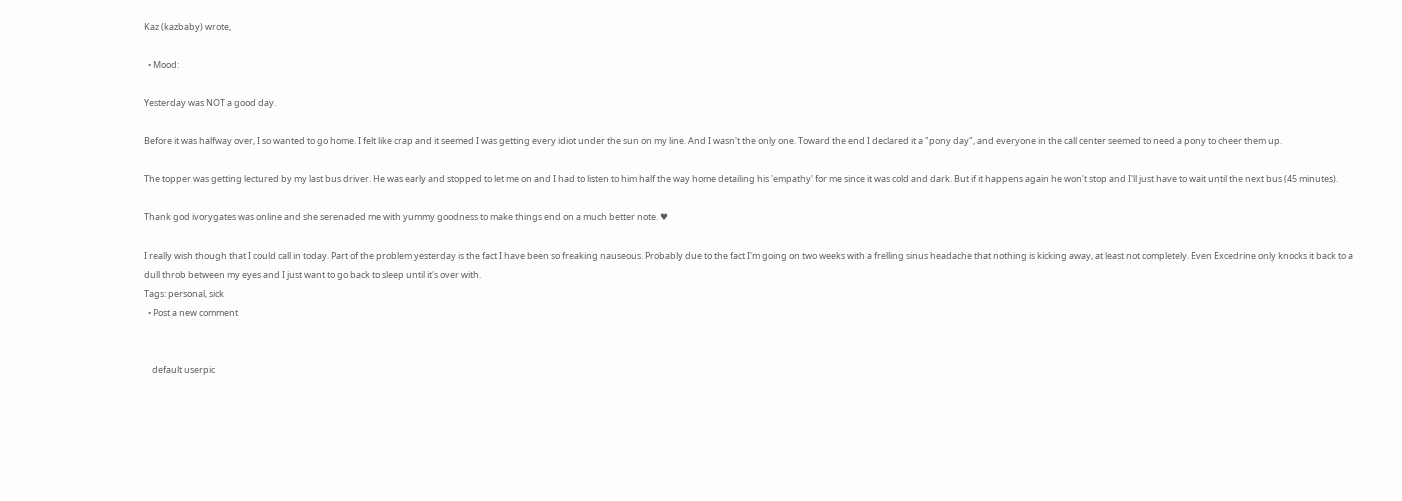Kaz (kazbaby) wrote,

  • Mood:

Yesterday was NOT a good day.

Before it was halfway over, I so wanted to go home. I felt like crap and it seemed I was getting every idiot under the sun on my line. And I wasn't the only one. Toward the end I declared it a "pony day", and everyone in the call center seemed to need a pony to cheer them up.

The topper was getting lectured by my last bus driver. He was early and stopped to let me on and I had to listen to him half the way home detailing his 'empathy' for me since it was cold and dark. But if it happens again he won't stop and I'll just have to wait until the next bus (45 minutes).

Thank god ivorygates was online and she serenaded me with yummy goodness to make things end on a much better note. ♥

I really wish though that I could call in today. Part of the problem yesterday is the fact I have been so freaking nauseous. Probably due to the fact I'm going on two weeks with a frelling sinus headache that nothing is kicking away, at least not completely. Even Excedrine only knocks it back to a dull throb between my eyes and I just want to go back to sleep until it's over with.
Tags: personal, sick
  • Post a new comment


    default userpic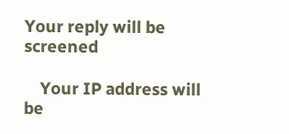Your reply will be screened

    Your IP address will be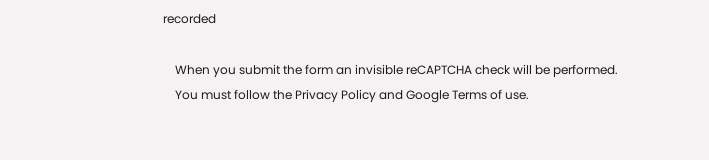recorded

    When you submit the form an invisible reCAPTCHA check will be performed.
    You must follow the Privacy Policy and Google Terms of use.